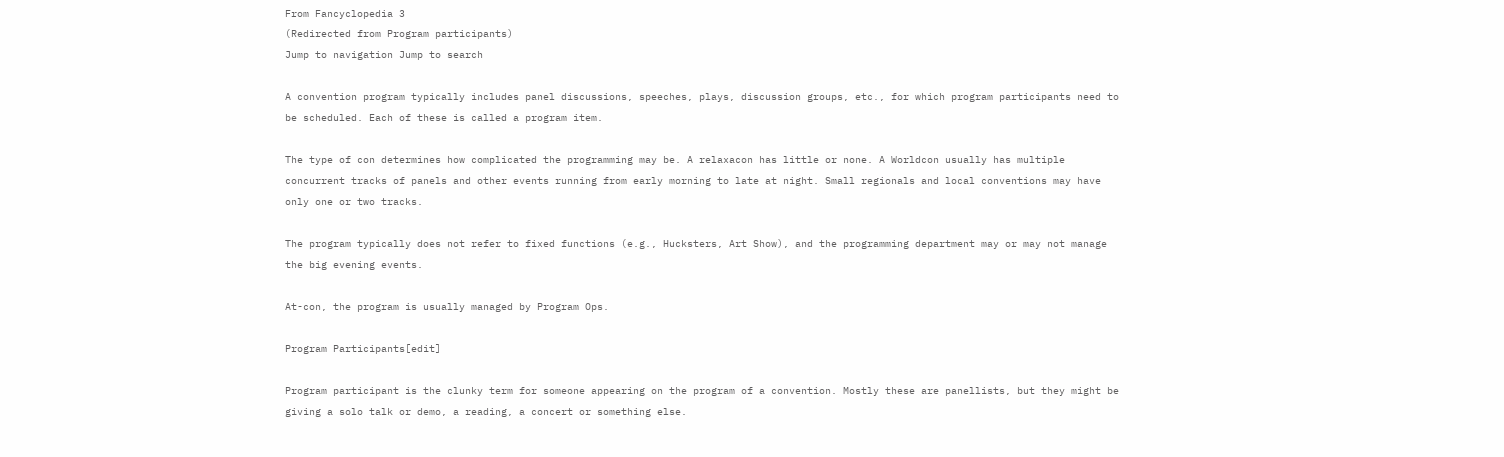From Fancyclopedia 3
(Redirected from Program participants)
Jump to navigation Jump to search

A convention program typically includes panel discussions, speeches, plays, discussion groups, etc., for which program participants need to be scheduled. Each of these is called a program item.

The type of con determines how complicated the programming may be. A relaxacon has little or none. A Worldcon usually has multiple concurrent tracks of panels and other events running from early morning to late at night. Small regionals and local conventions may have only one or two tracks.

The program typically does not refer to fixed functions (e.g., Hucksters, Art Show), and the programming department may or may not manage the big evening events.

At-con, the program is usually managed by Program Ops.

Program Participants[edit]

Program participant is the clunky term for someone appearing on the program of a convention. Mostly these are panellists, but they might be giving a solo talk or demo, a reading, a concert or something else.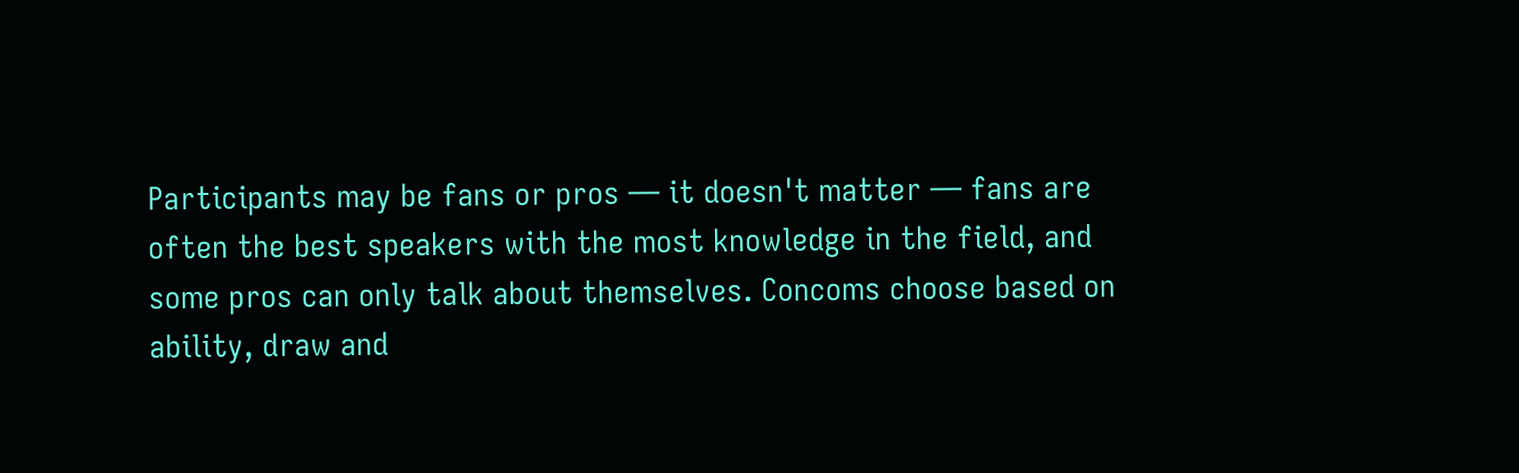Participants may be fans or pros — it doesn't matter — fans are often the best speakers with the most knowledge in the field, and some pros can only talk about themselves. Concoms choose based on ability, draw and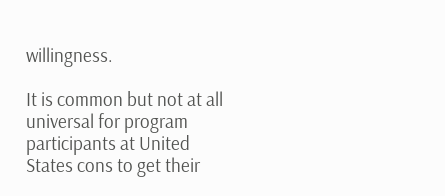willingness.

It is common but not at all universal for program participants at United States cons to get their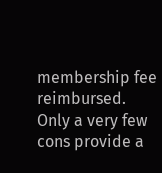membership fee reimbursed. Only a very few cons provide a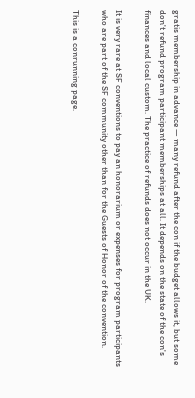gratis membership in advance — many refund after the con if the budget allows it, but some don't refund program participant memberships at all. It depends on the state of the con's finances and local custom. The practice of refunds does not occur in the UK.

It is very rare at SF conventions to pay an honorarium or expenses for program participants who are part of the SF community other than for the Guests of Honor of the convention.

This is a conrunning page.